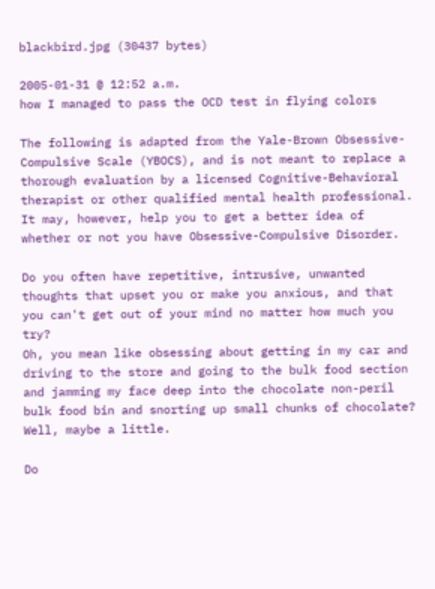blackbird.jpg (30437 bytes)

2005-01-31 @ 12:52 a.m.
how I managed to pass the OCD test in flying colors

The following is adapted from the Yale-Brown Obsessive-Compulsive Scale (YBOCS), and is not meant to replace a thorough evaluation by a licensed Cognitive-Behavioral therapist or other qualified mental health professional. It may, however, help you to get a better idea of whether or not you have Obsessive-Compulsive Disorder.

Do you often have repetitive, intrusive, unwanted thoughts that upset you or make you anxious, and that you can't get out of your mind no matter how much you try?
Oh, you mean like obsessing about getting in my car and driving to the store and going to the bulk food section and jamming my face deep into the chocolate non-peril bulk food bin and snorting up small chunks of chocolate? Well, maybe a little.

Do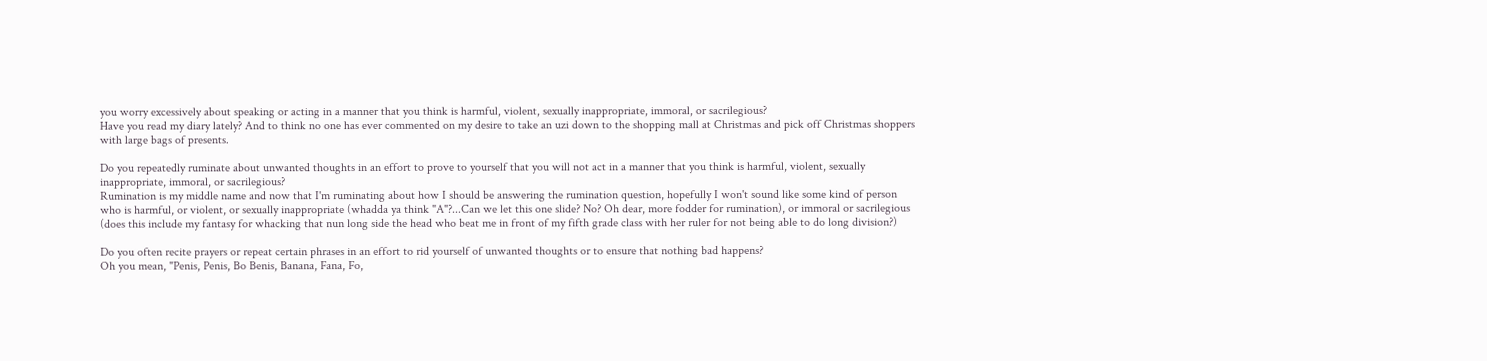you worry excessively about speaking or acting in a manner that you think is harmful, violent, sexually inappropriate, immoral, or sacrilegious?
Have you read my diary lately? And to think no one has ever commented on my desire to take an uzi down to the shopping mall at Christmas and pick off Christmas shoppers with large bags of presents.

Do you repeatedly ruminate about unwanted thoughts in an effort to prove to yourself that you will not act in a manner that you think is harmful, violent, sexually inappropriate, immoral, or sacrilegious?
Rumination is my middle name and now that I'm ruminating about how I should be answering the rumination question, hopefully I won't sound like some kind of person who is harmful, or violent, or sexually inappropriate (whadda ya think "A"?...Can we let this one slide? No? Oh dear, more fodder for rumination), or immoral or sacrilegious (does this include my fantasy for whacking that nun long side the head who beat me in front of my fifth grade class with her ruler for not being able to do long division?)

Do you often recite prayers or repeat certain phrases in an effort to rid yourself of unwanted thoughts or to ensure that nothing bad happens?
Oh you mean, "Penis, Penis, Bo Benis, Banana, Fana, Fo,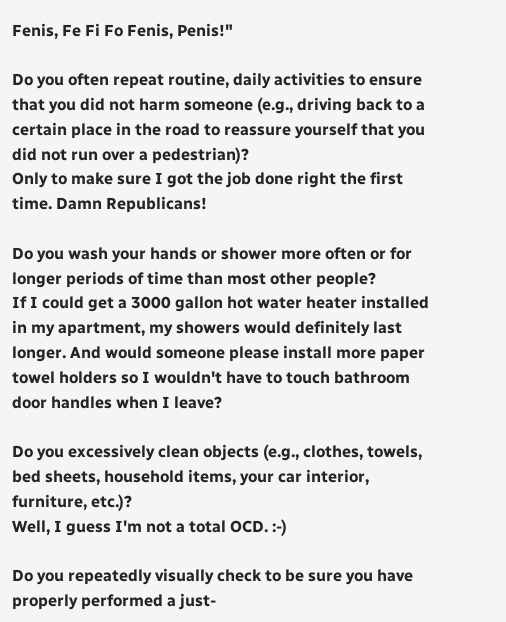Fenis, Fe Fi Fo Fenis, Penis!"

Do you often repeat routine, daily activities to ensure that you did not harm someone (e.g., driving back to a certain place in the road to reassure yourself that you did not run over a pedestrian)?
Only to make sure I got the job done right the first time. Damn Republicans!

Do you wash your hands or shower more often or for longer periods of time than most other people?
If I could get a 3000 gallon hot water heater installed in my apartment, my showers would definitely last longer. And would someone please install more paper towel holders so I wouldn't have to touch bathroom door handles when I leave?

Do you excessively clean objects (e.g., clothes, towels, bed sheets, household items, your car interior, furniture, etc.)?
Well, I guess I'm not a total OCD. :-)

Do you repeatedly visually check to be sure you have properly performed a just-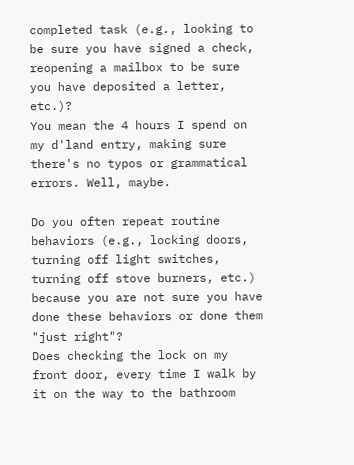completed task (e.g., looking to be sure you have signed a check, reopening a mailbox to be sure you have deposited a letter, etc.)?
You mean the 4 hours I spend on my d'land entry, making sure there's no typos or grammatical errors. Well, maybe.

Do you often repeat routine behaviors (e.g., locking doors, turning off light switches, turning off stove burners, etc.) because you are not sure you have done these behaviors or done them "just right"?
Does checking the lock on my front door, every time I walk by it on the way to the bathroom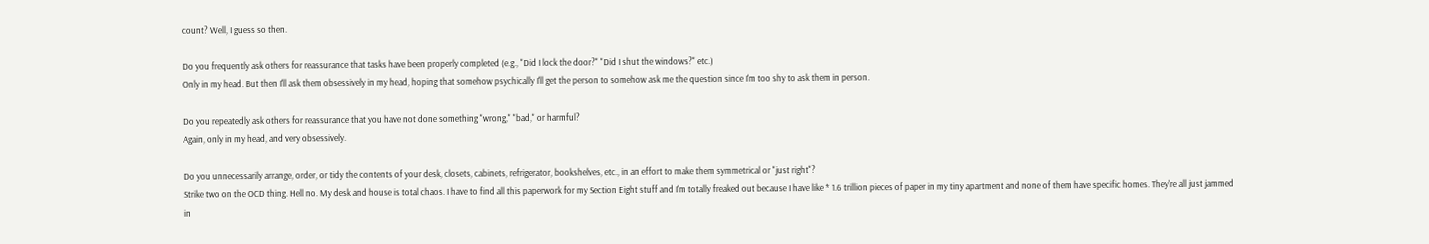count? Well, I guess so then.

Do you frequently ask others for reassurance that tasks have been properly completed (e.g., "Did I lock the door?" "Did I shut the windows?" etc.)
Only in my head. But then I'll ask them obsessively in my head, hoping that somehow psychically I'll get the person to somehow ask me the question since I'm too shy to ask them in person.

Do you repeatedly ask others for reassurance that you have not done something "wrong," "bad," or harmful?
Again, only in my head, and very obsessively.

Do you unnecessarily arrange, order, or tidy the contents of your desk, closets, cabinets, refrigerator, bookshelves, etc., in an effort to make them symmetrical or "just right"?
Strike two on the OCD thing. Hell no. My desk and house is total chaos. I have to find all this paperwork for my Section Eight stuff and I'm totally freaked out because I have like * 1.6 trillion pieces of paper in my tiny apartment and none of them have specific homes. They're all just jammed in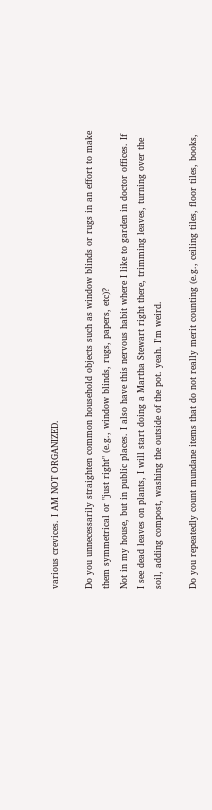various crevices. I AM NOT ORGANIZED.

Do you unnecessarily straighten common household objects such as window blinds or rugs in an effort to make them symmetrical or "just right" (e.g., window blinds, rugs, papers, etc)?
Not in my house, but in public places. I also have this nervous habit where I like to garden in doctor offices. If I see dead leaves on plants, I will start doing a Martha Stewart right there, trimming leaves, turning over the soil, adding compost, washing the outside of the pot. yeah. I'm weird.

Do you repeatedly count mundane items that do not really merit counting (e.g., ceiling tiles, floor tiles, books,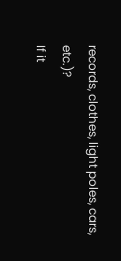records, clothes, light poles, cars, etc.)?
If it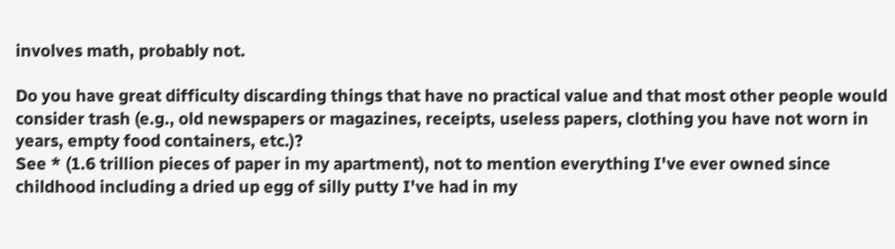involves math, probably not.

Do you have great difficulty discarding things that have no practical value and that most other people would consider trash (e.g., old newspapers or magazines, receipts, useless papers, clothing you have not worn in years, empty food containers, etc.)?
See * (1.6 trillion pieces of paper in my apartment), not to mention everything I've ever owned since childhood including a dried up egg of silly putty I've had in my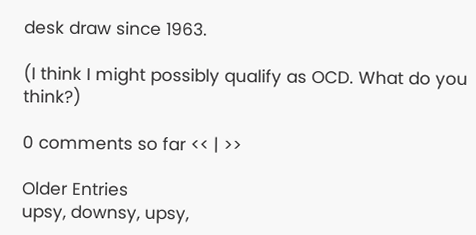desk draw since 1963.

(I think I might possibly qualify as OCD. What do you think?)

0 comments so far << | >>

Older Entries
upsy, downsy, upsy,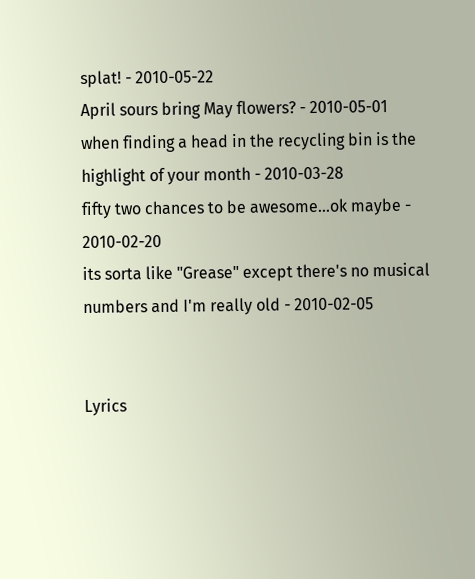splat! - 2010-05-22
April sours bring May flowers? - 2010-05-01
when finding a head in the recycling bin is the highlight of your month - 2010-03-28
fifty two chances to be awesome...ok maybe - 2010-02-20
its sorta like "Grease" except there's no musical numbers and I'm really old - 2010-02-05


Lyrics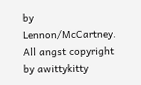by Lennon/McCartney. All angst copyright by awittykitty